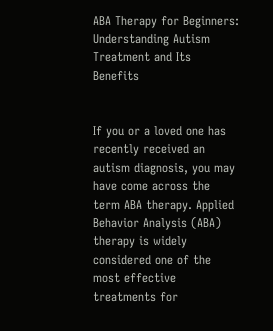ABA Therapy for Beginners: Understanding Autism Treatment and Its Benefits


If you or a loved one has recently received an autism diagnosis, you may have come across the term ABA therapy. Applied Behavior Analysis (ABA) therapy is widely considered one of the most effective treatments for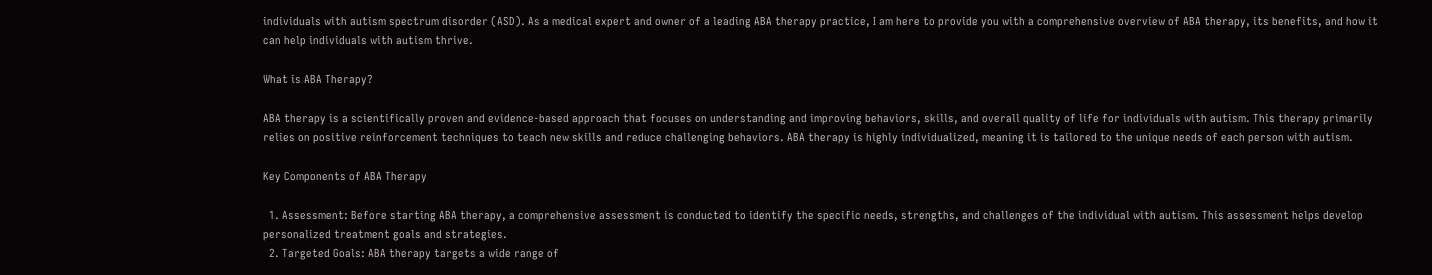individuals with autism spectrum disorder (ASD). As a medical expert and owner of a leading ABA therapy practice, I am here to provide you with a comprehensive overview of ABA therapy, its benefits, and how it can help individuals with autism thrive.

What is ABA Therapy?

ABA therapy is a scientifically proven and evidence-based approach that focuses on understanding and improving behaviors, skills, and overall quality of life for individuals with autism. This therapy primarily relies on positive reinforcement techniques to teach new skills and reduce challenging behaviors. ABA therapy is highly individualized, meaning it is tailored to the unique needs of each person with autism.

Key Components of ABA Therapy

  1. Assessment: Before starting ABA therapy, a comprehensive assessment is conducted to identify the specific needs, strengths, and challenges of the individual with autism. This assessment helps develop personalized treatment goals and strategies.
  2. Targeted Goals: ABA therapy targets a wide range of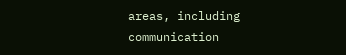areas, including communication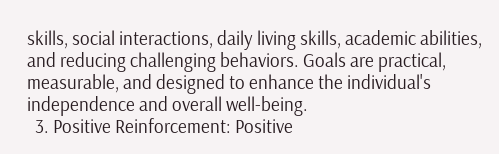skills, social interactions, daily living skills, academic abilities, and reducing challenging behaviors. Goals are practical, measurable, and designed to enhance the individual's independence and overall well-being.
  3. Positive Reinforcement: Positive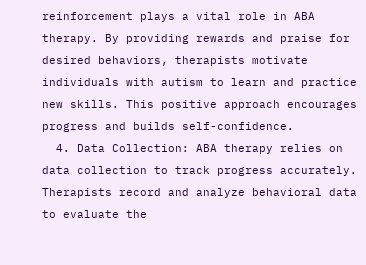reinforcement plays a vital role in ABA therapy. By providing rewards and praise for desired behaviors, therapists motivate individuals with autism to learn and practice new skills. This positive approach encourages progress and builds self-confidence.
  4. Data Collection: ABA therapy relies on data collection to track progress accurately. Therapists record and analyze behavioral data to evaluate the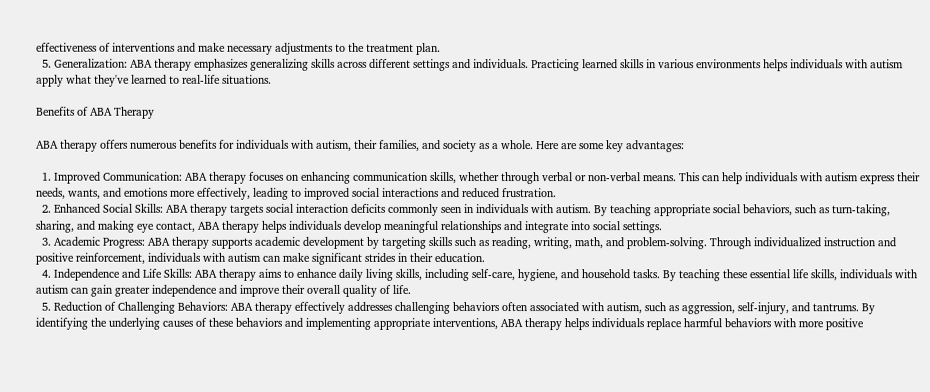effectiveness of interventions and make necessary adjustments to the treatment plan.
  5. Generalization: ABA therapy emphasizes generalizing skills across different settings and individuals. Practicing learned skills in various environments helps individuals with autism apply what they've learned to real-life situations.

Benefits of ABA Therapy

ABA therapy offers numerous benefits for individuals with autism, their families, and society as a whole. Here are some key advantages:

  1. Improved Communication: ABA therapy focuses on enhancing communication skills, whether through verbal or non-verbal means. This can help individuals with autism express their needs, wants, and emotions more effectively, leading to improved social interactions and reduced frustration.
  2. Enhanced Social Skills: ABA therapy targets social interaction deficits commonly seen in individuals with autism. By teaching appropriate social behaviors, such as turn-taking, sharing, and making eye contact, ABA therapy helps individuals develop meaningful relationships and integrate into social settings.
  3. Academic Progress: ABA therapy supports academic development by targeting skills such as reading, writing, math, and problem-solving. Through individualized instruction and positive reinforcement, individuals with autism can make significant strides in their education.
  4. Independence and Life Skills: ABA therapy aims to enhance daily living skills, including self-care, hygiene, and household tasks. By teaching these essential life skills, individuals with autism can gain greater independence and improve their overall quality of life.
  5. Reduction of Challenging Behaviors: ABA therapy effectively addresses challenging behaviors often associated with autism, such as aggression, self-injury, and tantrums. By identifying the underlying causes of these behaviors and implementing appropriate interventions, ABA therapy helps individuals replace harmful behaviors with more positive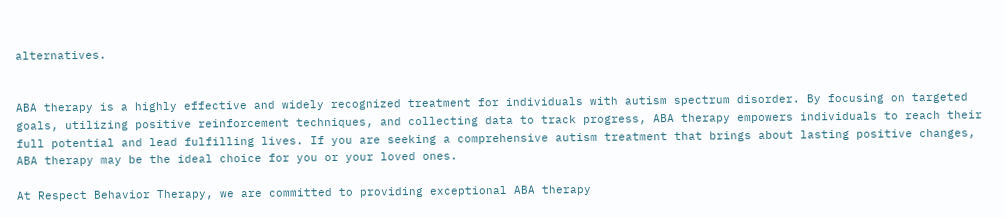alternatives.


ABA therapy is a highly effective and widely recognized treatment for individuals with autism spectrum disorder. By focusing on targeted goals, utilizing positive reinforcement techniques, and collecting data to track progress, ABA therapy empowers individuals to reach their full potential and lead fulfilling lives. If you are seeking a comprehensive autism treatment that brings about lasting positive changes, ABA therapy may be the ideal choice for you or your loved ones.

At Respect Behavior Therapy, we are committed to providing exceptional ABA therapy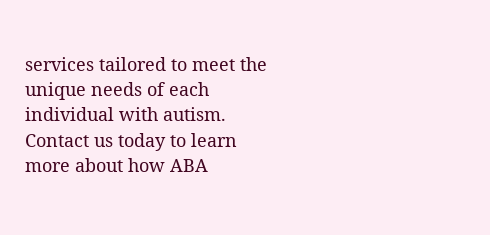services tailored to meet the unique needs of each individual with autism. Contact us today to learn more about how ABA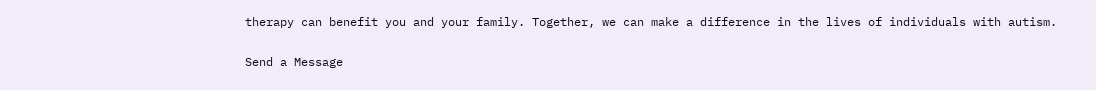therapy can benefit you and your family. Together, we can make a difference in the lives of individuals with autism.

Send a Message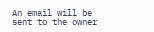An email will be sent to the owner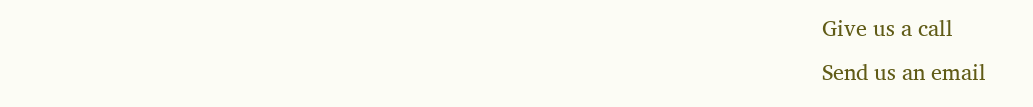Give us a call
Send us an email